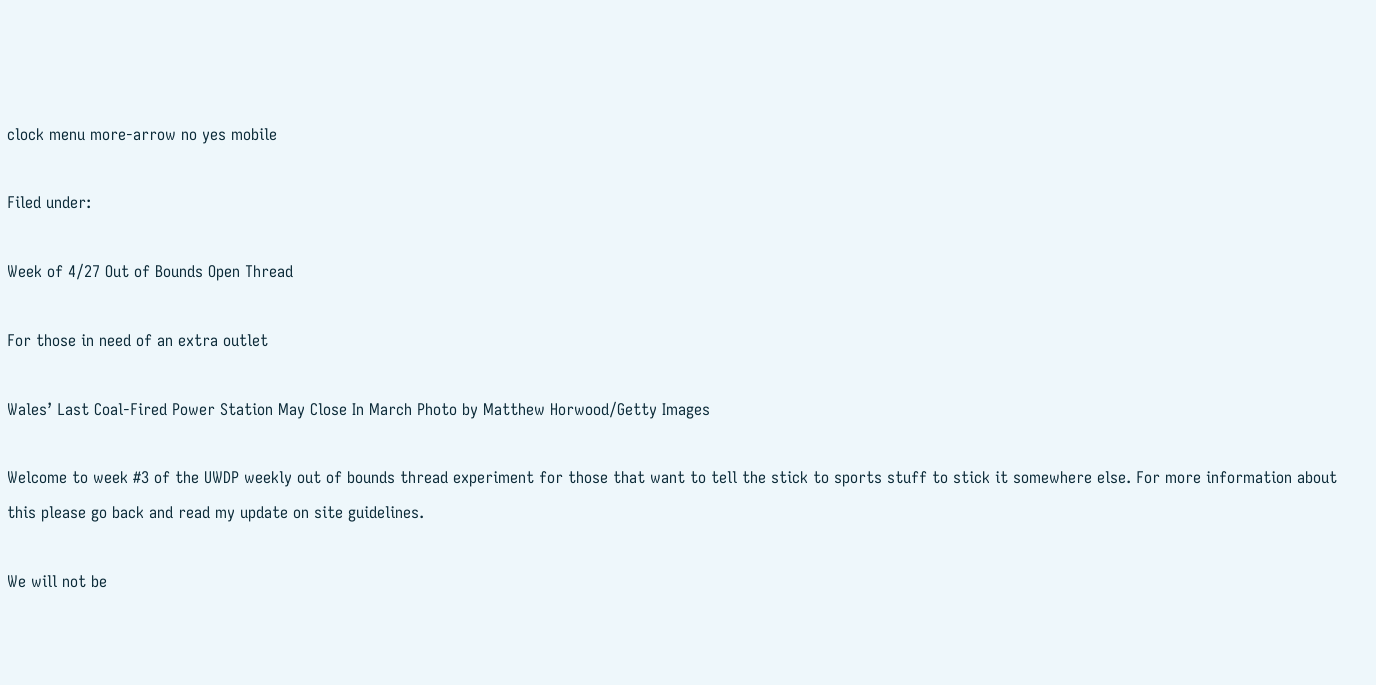clock menu more-arrow no yes mobile

Filed under:

Week of 4/27 Out of Bounds Open Thread

For those in need of an extra outlet

Wales’ Last Coal-Fired Power Station May Close In March Photo by Matthew Horwood/Getty Images

Welcome to week #3 of the UWDP weekly out of bounds thread experiment for those that want to tell the stick to sports stuff to stick it somewhere else. For more information about this please go back and read my update on site guidelines.

We will not be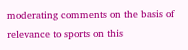moderating comments on the basis of relevance to sports on this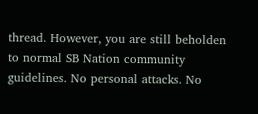thread. However, you are still beholden to normal SB Nation community guidelines. No personal attacks. No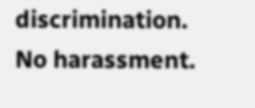discrimination. No harassment.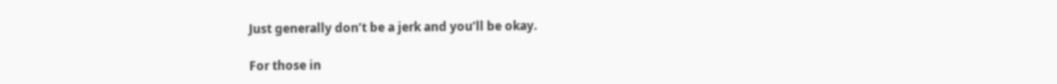Just generally don’t be a jerk and you’ll be okay.

For those in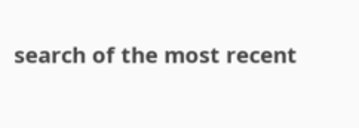search of the most recent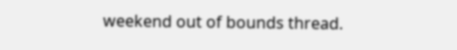weekend out of bounds thread.